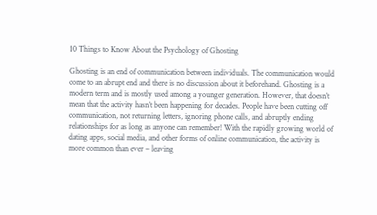10 Things to Know About the Psychology of Ghosting

Ghosting is an end of communication between individuals. The communication would come to an abrupt end and there is no discussion about it beforehand. Ghosting is a modern term and is mostly used among a younger generation. However, that doesn’t mean that the activity hasn’t been happening for decades. People have been cutting off communication, not returning letters, ignoring phone calls, and abruptly ending relationships for as long as anyone can remember! With the rapidly growing world of dating apps, social media, and other forms of online communication, the activity is more common than ever – leaving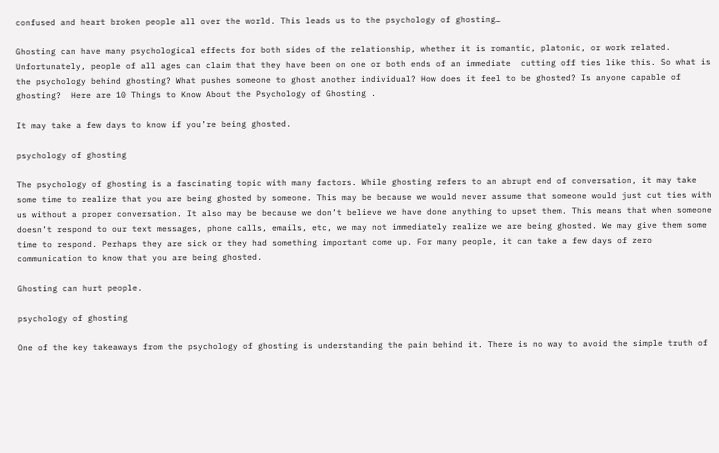confused and heart broken people all over the world. This leads us to the psychology of ghosting…

Ghosting can have many psychological effects for both sides of the relationship, whether it is romantic, platonic, or work related. Unfortunately, people of all ages can claim that they have been on one or both ends of an immediate  cutting off ties like this. So what is the psychology behind ghosting? What pushes someone to ghost another individual? How does it feel to be ghosted? Is anyone capable of ghosting?  Here are 10 Things to Know About the Psychology of Ghosting .

It may take a few days to know if you’re being ghosted.

psychology of ghosting

The psychology of ghosting is a fascinating topic with many factors. While ghosting refers to an abrupt end of conversation, it may take some time to realize that you are being ghosted by someone. This may be because we would never assume that someone would just cut ties with us without a proper conversation. It also may be because we don’t believe we have done anything to upset them. This means that when someone doesn’t respond to our text messages, phone calls, emails, etc, we may not immediately realize we are being ghosted. We may give them some time to respond. Perhaps they are sick or they had something important come up. For many people, it can take a few days of zero communication to know that you are being ghosted.

Ghosting can hurt people.

psychology of ghosting

One of the key takeaways from the psychology of ghosting is understanding the pain behind it. There is no way to avoid the simple truth of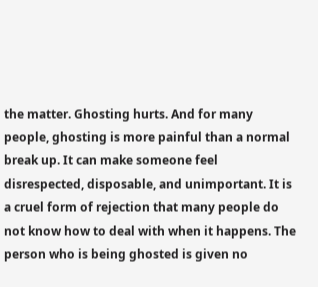the matter. Ghosting hurts. And for many people, ghosting is more painful than a normal break up. It can make someone feel disrespected, disposable, and unimportant. It is a cruel form of rejection that many people do not know how to deal with when it happens. The person who is being ghosted is given no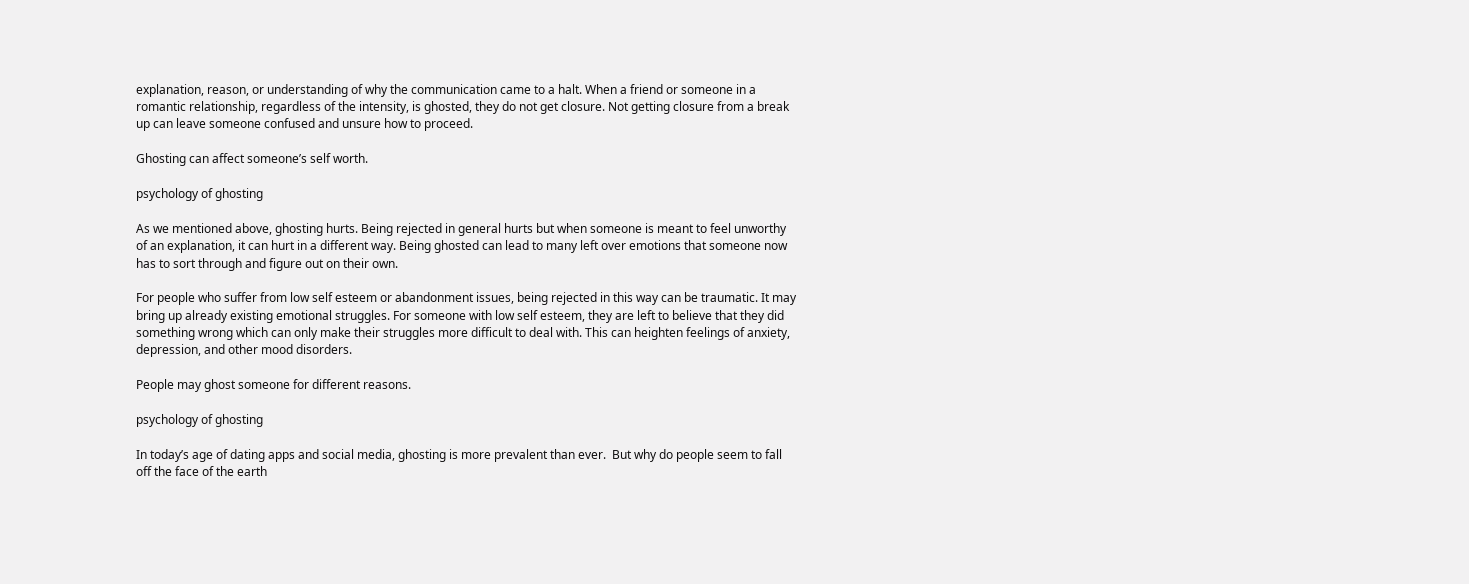explanation, reason, or understanding of why the communication came to a halt. When a friend or someone in a romantic relationship, regardless of the intensity, is ghosted, they do not get closure. Not getting closure from a break up can leave someone confused and unsure how to proceed.

Ghosting can affect someone’s self worth.

psychology of ghosting

As we mentioned above, ghosting hurts. Being rejected in general hurts but when someone is meant to feel unworthy of an explanation, it can hurt in a different way. Being ghosted can lead to many left over emotions that someone now has to sort through and figure out on their own.

For people who suffer from low self esteem or abandonment issues, being rejected in this way can be traumatic. It may  bring up already existing emotional struggles. For someone with low self esteem, they are left to believe that they did something wrong which can only make their struggles more difficult to deal with. This can heighten feelings of anxiety, depression, and other mood disorders.

People may ghost someone for different reasons.

psychology of ghosting

In today’s age of dating apps and social media, ghosting is more prevalent than ever.  But why do people seem to fall off the face of the earth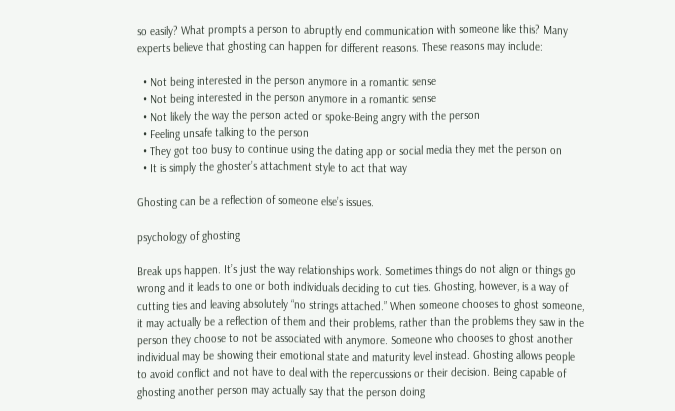so easily? What prompts a person to abruptly end communication with someone like this? Many experts believe that ghosting can happen for different reasons. These reasons may include:

  • Not being interested in the person anymore in a romantic sense
  • Not being interested in the person anymore in a romantic sense
  • Not likely the way the person acted or spoke-Being angry with the person
  • Feeling unsafe talking to the person
  • They got too busy to continue using the dating app or social media they met the person on
  • It is simply the ghoster’s attachment style to act that way

Ghosting can be a reflection of someone else’s issues.

psychology of ghosting

Break ups happen. It’s just the way relationships work. Sometimes things do not align or things go wrong and it leads to one or both individuals deciding to cut ties. Ghosting, however, is a way of cutting ties and leaving absolutely “no strings attached.” When someone chooses to ghost someone, it may actually be a reflection of them and their problems, rather than the problems they saw in the person they choose to not be associated with anymore. Someone who chooses to ghost another individual may be showing their emotional state and maturity level instead. Ghosting allows people to avoid conflict and not have to deal with the repercussions or their decision. Being capable of ghosting another person may actually say that the person doing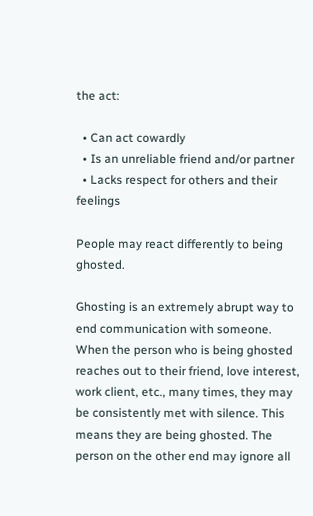the act:

  • Can act cowardly
  • Is an unreliable friend and/or partner
  • Lacks respect for others and their feelings

People may react differently to being ghosted.

Ghosting is an extremely abrupt way to end communication with someone. When the person who is being ghosted reaches out to their friend, love interest, work client, etc., many times, they may be consistently met with silence. This means they are being ghosted. The person on the other end may ignore all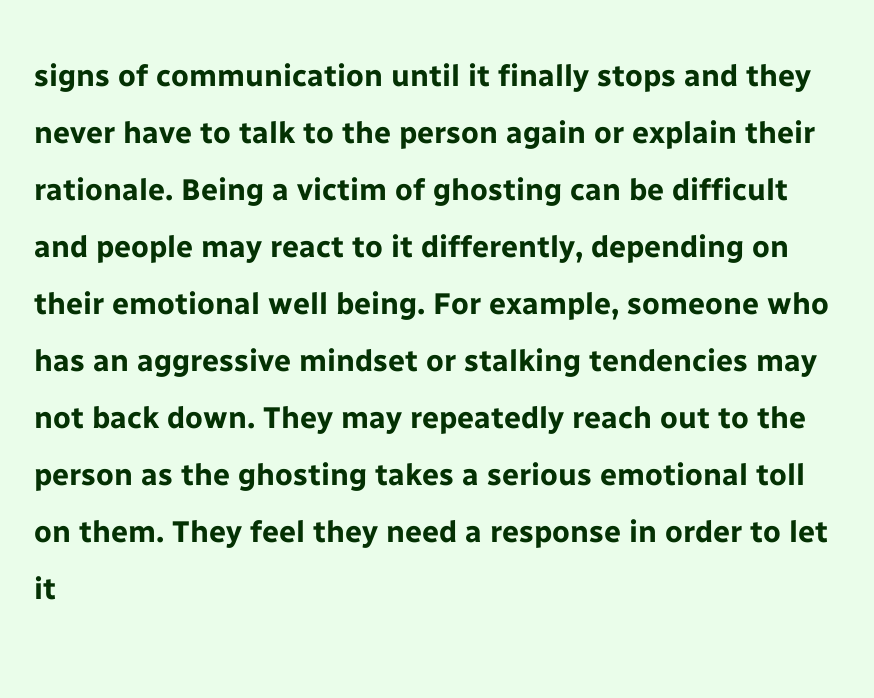signs of communication until it finally stops and they never have to talk to the person again or explain their rationale. Being a victim of ghosting can be difficult and people may react to it differently, depending on their emotional well being. For example, someone who has an aggressive mindset or stalking tendencies may not back down. They may repeatedly reach out to the person as the ghosting takes a serious emotional toll on them. They feel they need a response in order to let it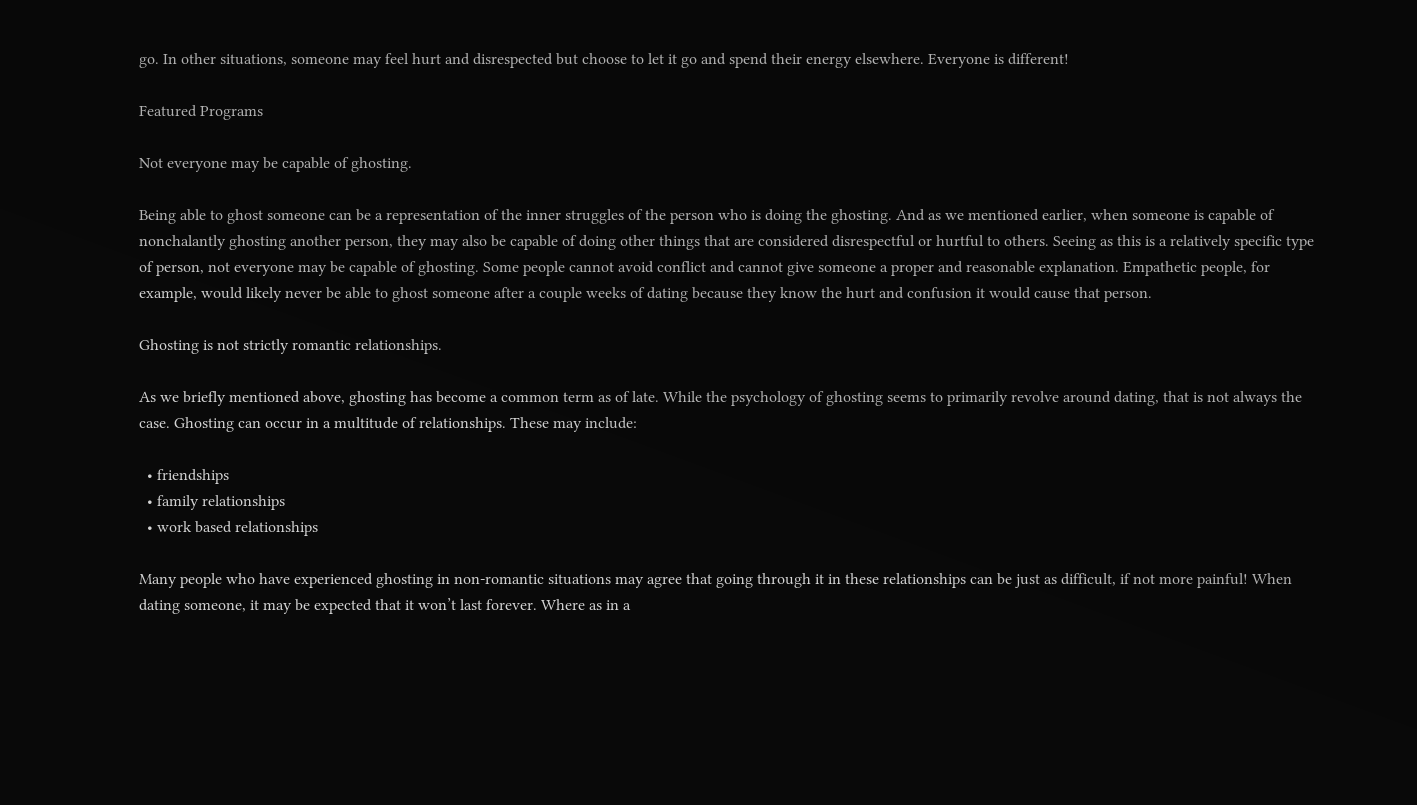go. In other situations, someone may feel hurt and disrespected but choose to let it go and spend their energy elsewhere. Everyone is different!

Featured Programs

Not everyone may be capable of ghosting.

Being able to ghost someone can be a representation of the inner struggles of the person who is doing the ghosting. And as we mentioned earlier, when someone is capable of nonchalantly ghosting another person, they may also be capable of doing other things that are considered disrespectful or hurtful to others. Seeing as this is a relatively specific type of person, not everyone may be capable of ghosting. Some people cannot avoid conflict and cannot give someone a proper and reasonable explanation. Empathetic people, for example, would likely never be able to ghost someone after a couple weeks of dating because they know the hurt and confusion it would cause that person.

Ghosting is not strictly romantic relationships.

As we briefly mentioned above, ghosting has become a common term as of late. While the psychology of ghosting seems to primarily revolve around dating, that is not always the case. Ghosting can occur in a multitude of relationships. These may include:

  • friendships
  • family relationships
  • work based relationships

Many people who have experienced ghosting in non-romantic situations may agree that going through it in these relationships can be just as difficult, if not more painful! When dating someone, it may be expected that it won’t last forever. Where as in a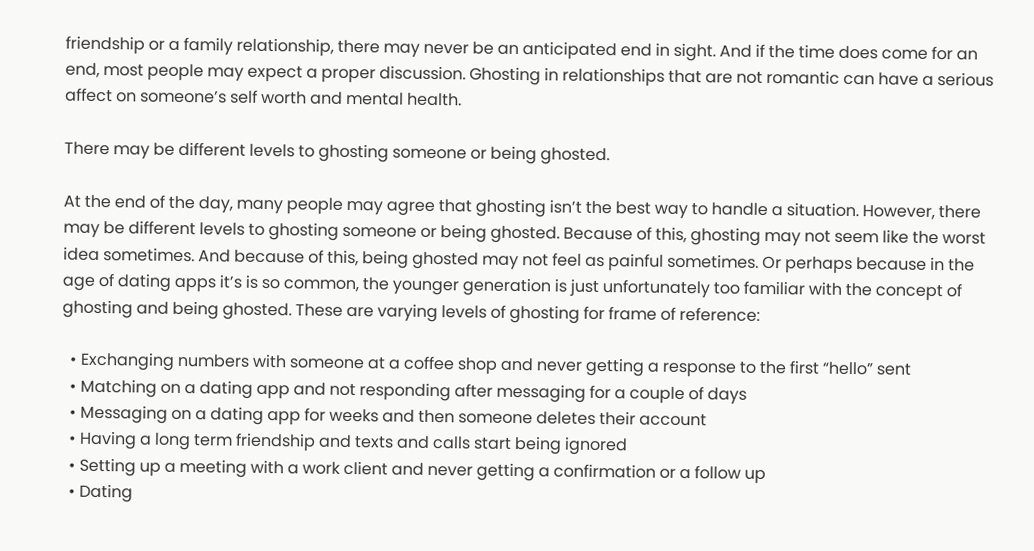friendship or a family relationship, there may never be an anticipated end in sight. And if the time does come for an end, most people may expect a proper discussion. Ghosting in relationships that are not romantic can have a serious affect on someone’s self worth and mental health.

There may be different levels to ghosting someone or being ghosted.

At the end of the day, many people may agree that ghosting isn’t the best way to handle a situation. However, there may be different levels to ghosting someone or being ghosted. Because of this, ghosting may not seem like the worst idea sometimes. And because of this, being ghosted may not feel as painful sometimes. Or perhaps because in the age of dating apps it’s is so common, the younger generation is just unfortunately too familiar with the concept of ghosting and being ghosted. These are varying levels of ghosting for frame of reference:

  • Exchanging numbers with someone at a coffee shop and never getting a response to the first “hello” sent
  • Matching on a dating app and not responding after messaging for a couple of days
  • Messaging on a dating app for weeks and then someone deletes their account
  • Having a long term friendship and texts and calls start being ignored
  • Setting up a meeting with a work client and never getting a confirmation or a follow up
  • Dating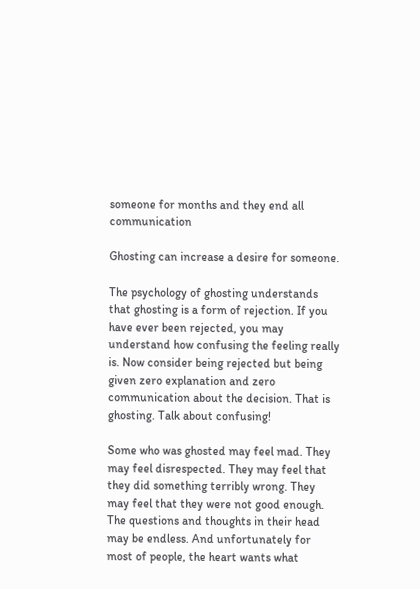someone for months and they end all communication

Ghosting can increase a desire for someone.

The psychology of ghosting understands that ghosting is a form of rejection. If you have ever been rejected, you may understand how confusing the feeling really is. Now consider being rejected but being given zero explanation and zero communication about the decision. That is ghosting. Talk about confusing!

Some who was ghosted may feel mad. They may feel disrespected. They may feel that they did something terribly wrong. They may feel that they were not good enough. The questions and thoughts in their head may be endless. And unfortunately for most of people, the heart wants what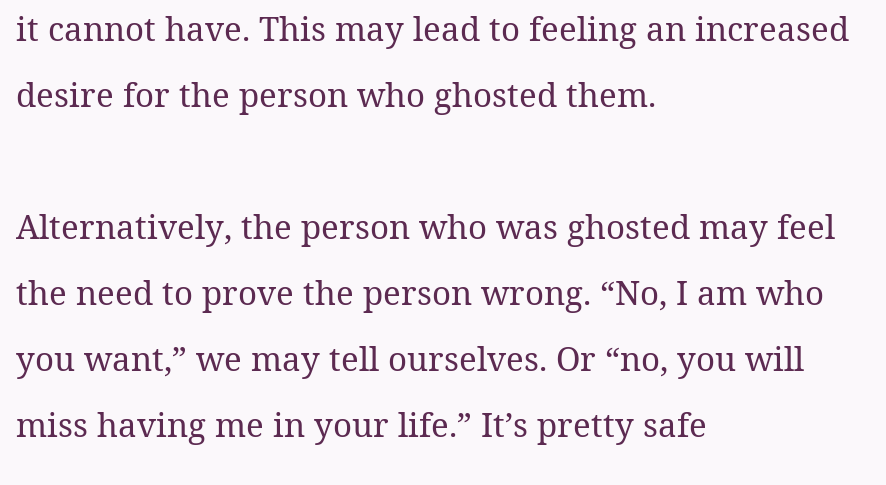it cannot have. This may lead to feeling an increased desire for the person who ghosted them.

Alternatively, the person who was ghosted may feel the need to prove the person wrong. “No, I am who you want,” we may tell ourselves. Or “no, you will miss having me in your life.” It’s pretty safe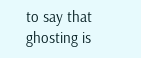to say that ghosting is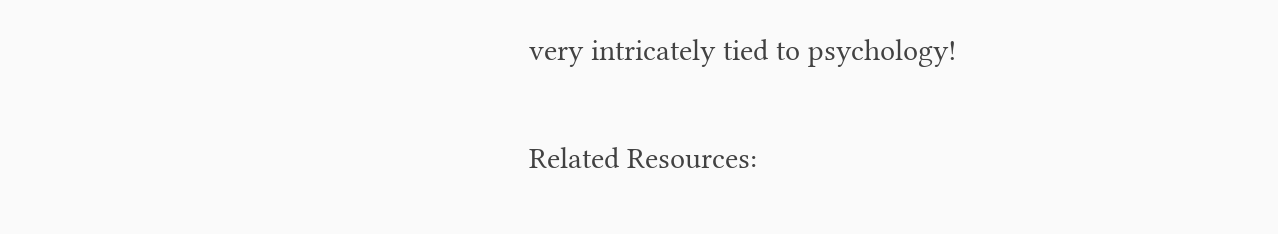very intricately tied to psychology!

Related Resources: